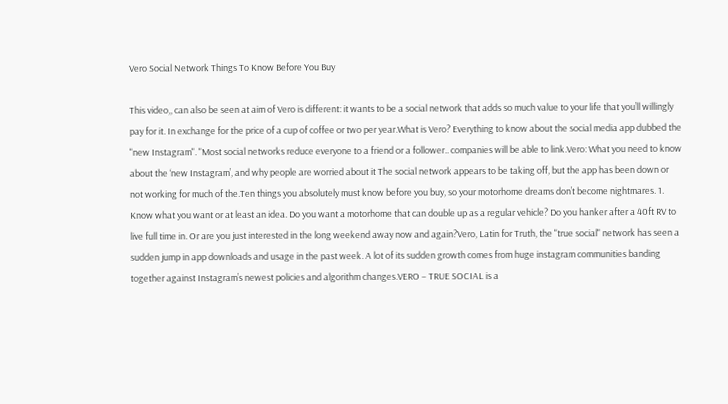Vero Social Network Things To Know Before You Buy

This video,, can also be seen at aim of Vero is different: it wants to be a social network that adds so much value to your life that you’ll willingly pay for it. In exchange for the price of a cup of coffee or two per year.What is Vero? Everything to know about the social media app dubbed the "new Instagram". "Most social networks reduce everyone to a friend or a follower.. companies will be able to link.Vero: What you need to know about the ‘new Instagram’, and why people are worried about it The social network appears to be taking off, but the app has been down or not working for much of the.Ten things you absolutely must know before you buy, so your motorhome dreams don’t become nightmares. 1. Know what you want or at least an idea. Do you want a motorhome that can double up as a regular vehicle? Do you hanker after a 40ft RV to live full time in. Or are you just interested in the long weekend away now and again?Vero, Latin for Truth, the "true social" network has seen a sudden jump in app downloads and usage in the past week. A lot of its sudden growth comes from huge instagram communities banding together against Instagram’s newest policies and algorithm changes.VERO – TRUE SOCIAL is a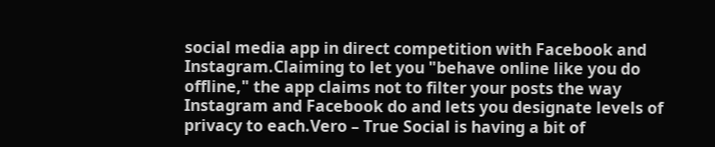social media app in direct competition with Facebook and Instagram.Claiming to let you "behave online like you do offline," the app claims not to filter your posts the way Instagram and Facebook do and lets you designate levels of privacy to each.Vero – True Social is having a bit of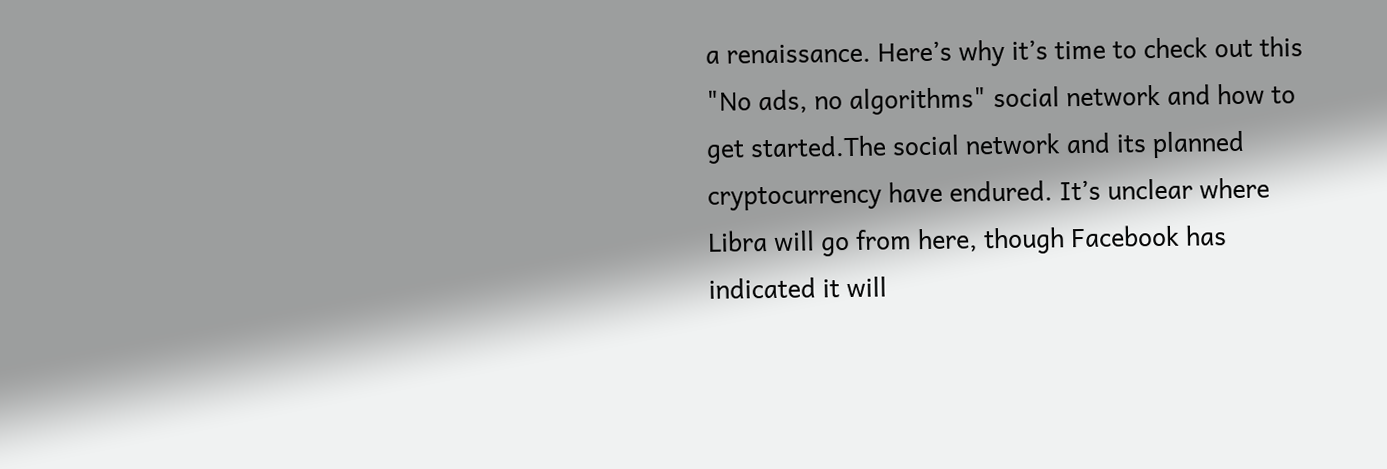a renaissance. Here’s why it’s time to check out this "No ads, no algorithms" social network and how to get started.The social network and its planned cryptocurrency have endured. It’s unclear where Libra will go from here, though Facebook has indicated it will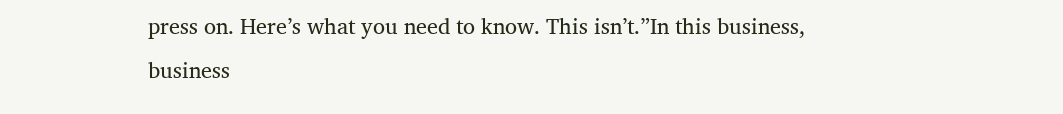press on. Here’s what you need to know. This isn’t.”In this business, business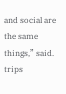and social are the same things,” said. trips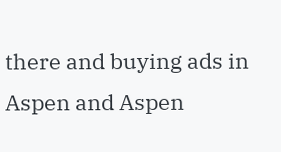there and buying ads in Aspen and Aspen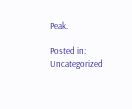Peak.

Posted in: Uncategorized